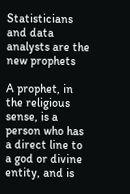Statisticians and data analysts are the new prophets

A prophet, in the religious sense, is a person who has a direct line to a god or divine entity, and is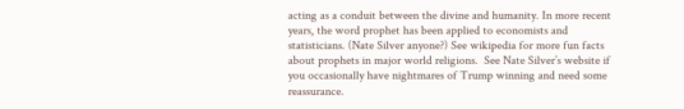acting as a conduit between the divine and humanity. In more recent years, the word prophet has been applied to economists and statisticians. (Nate Silver anyone?) See wikipedia for more fun facts about prophets in major world religions.  See Nate Silver’s website if you occasionally have nightmares of Trump winning and need some reassurance.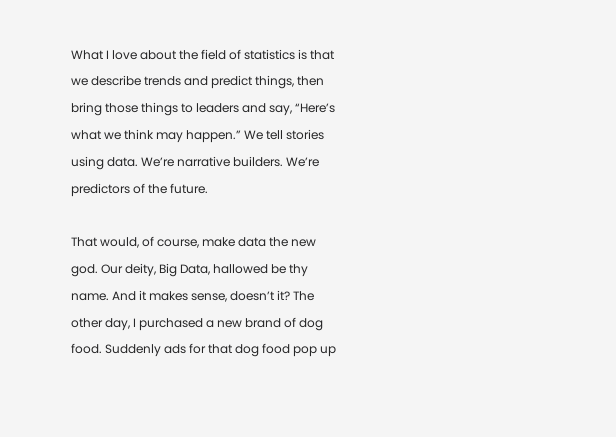What I love about the field of statistics is that we describe trends and predict things, then bring those things to leaders and say, “Here’s what we think may happen.” We tell stories using data. We’re narrative builders. We’re predictors of the future.

That would, of course, make data the new god. Our deity, Big Data, hallowed be thy name. And it makes sense, doesn’t it? The other day, I purchased a new brand of dog food. Suddenly ads for that dog food pop up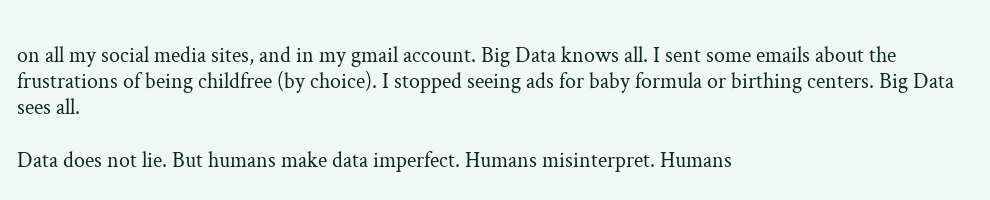on all my social media sites, and in my gmail account. Big Data knows all. I sent some emails about the frustrations of being childfree (by choice). I stopped seeing ads for baby formula or birthing centers. Big Data sees all.

Data does not lie. But humans make data imperfect. Humans misinterpret. Humans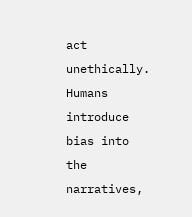act unethically. Humans introduce bias into the narratives,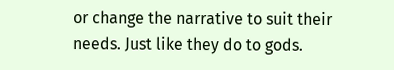or change the narrative to suit their needs. Just like they do to gods.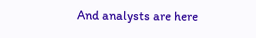And analysts are here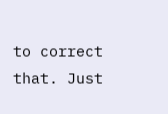to correct that. Just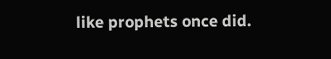like prophets once did.